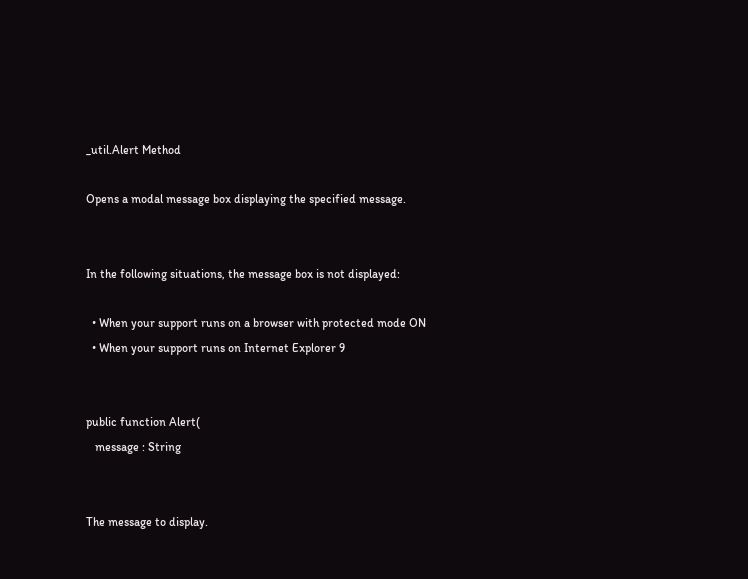_util.Alert Method

Opens a modal message box displaying the specified message.


In the following situations, the message box is not displayed:

  • When your support runs on a browser with protected mode ON
  • When your support runs on Internet Explorer 9


public function Alert(
   message : String


The message to display.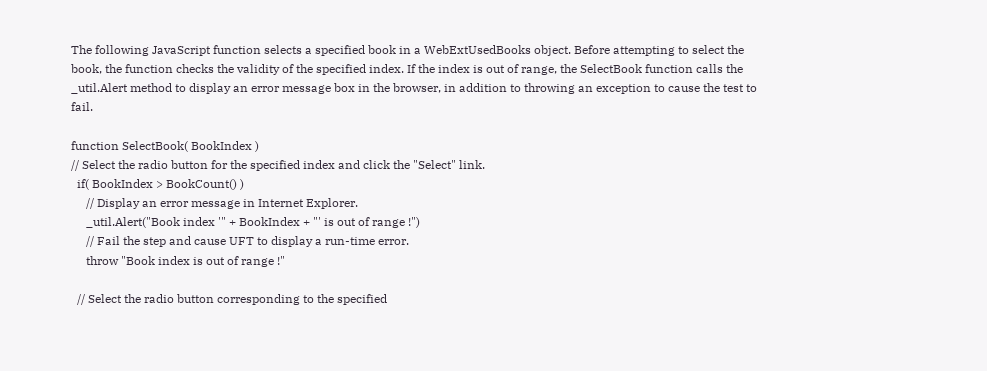The following JavaScript function selects a specified book in a WebExtUsedBooks object. Before attempting to select the book, the function checks the validity of the specified index. If the index is out of range, the SelectBook function calls the _util.Alert method to display an error message box in the browser, in addition to throwing an exception to cause the test to fail.

function SelectBook( BookIndex )
// Select the radio button for the specified index and click the "Select" link.
  if( BookIndex > BookCount() )
     // Display an error message in Internet Explorer.
     _util.Alert("Book index '" + BookIndex + "' is out of range !")
     // Fail the step and cause UFT to display a run-time error.
     throw "Book index is out of range !"

  // Select the radio button corresponding to the specified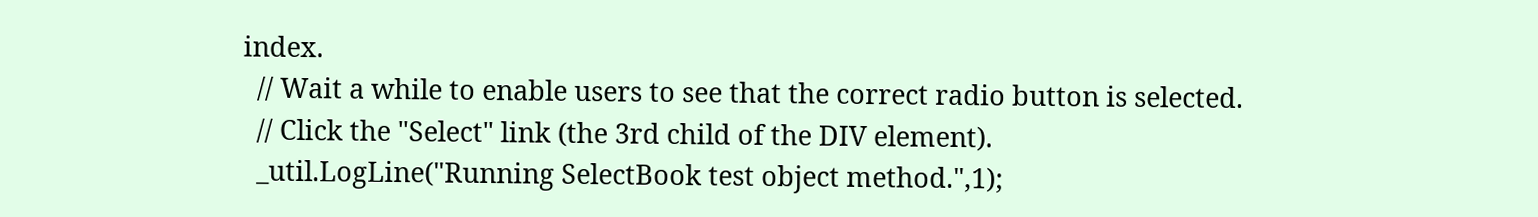index.
  // Wait a while to enable users to see that the correct radio button is selected.
  // Click the "Select" link (the 3rd child of the DIV element).
  _util.LogLine("Running SelectBook test object method.",1);